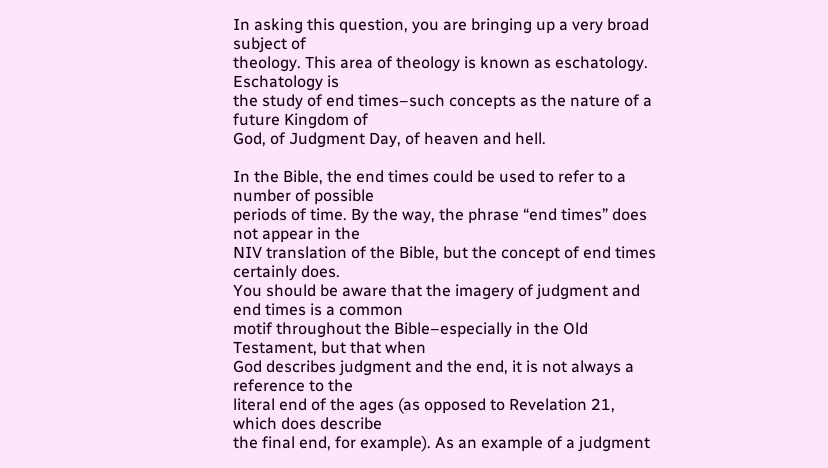In asking this question, you are bringing up a very broad subject of
theology. This area of theology is known as eschatology. Eschatology is
the study of end times–such concepts as the nature of a future Kingdom of
God, of Judgment Day, of heaven and hell.

In the Bible, the end times could be used to refer to a number of possible
periods of time. By the way, the phrase “end times” does not appear in the
NIV translation of the Bible, but the concept of end times certainly does.
You should be aware that the imagery of judgment and end times is a common
motif throughout the Bible–especially in the Old Testament, but that when
God describes judgment and the end, it is not always a reference to the
literal end of the ages (as opposed to Revelation 21, which does describe
the final end, for example). As an example of a judgment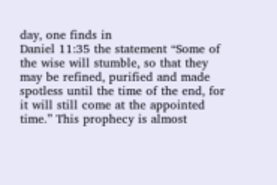day, one finds in
Daniel 11:35 the statement “Some of the wise will stumble, so that they
may be refined, purified and made spotless until the time of the end, for
it will still come at the appointed time.” This prophecy is almost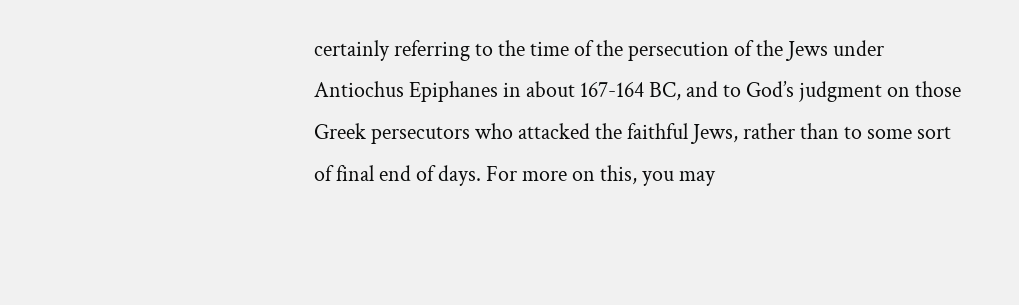certainly referring to the time of the persecution of the Jews under
Antiochus Epiphanes in about 167-164 BC, and to God’s judgment on those
Greek persecutors who attacked the faithful Jews, rather than to some sort
of final end of days. For more on this, you may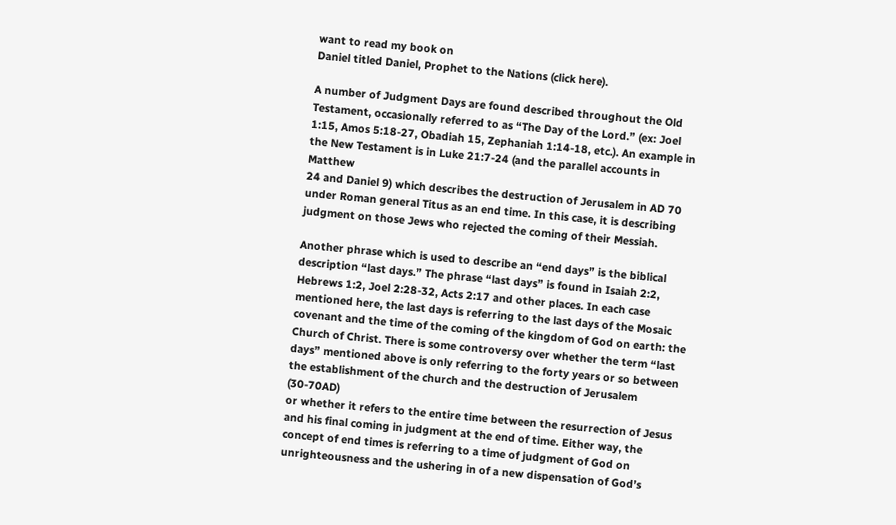want to read my book on
Daniel titled Daniel, Prophet to the Nations (click here).

A number of Judgment Days are found described throughout the Old
Testament, occasionally referred to as “The Day of the Lord.” (ex: Joel
1:15, Amos 5:18-27, Obadiah 15, Zephaniah 1:14-18, etc.). An example in
the New Testament is in Luke 21:7-24 (and the parallel accounts in Matthew
24 and Daniel 9) which describes the destruction of Jerusalem in AD 70
under Roman general Titus as an end time. In this case, it is describing
judgment on those Jews who rejected the coming of their Messiah.

Another phrase which is used to describe an “end days” is the biblical
description “last days.” The phrase “last days” is found in Isaiah 2:2,
Hebrews 1:2, Joel 2:28-32, Acts 2:17 and other places. In each case
mentioned here, the last days is referring to the last days of the Mosaic
covenant and the time of the coming of the kingdom of God on earth: the
Church of Christ. There is some controversy over whether the term “last
days” mentioned above is only referring to the forty years or so between
the establishment of the church and the destruction of Jerusalem (30-70AD)
or whether it refers to the entire time between the resurrection of Jesus
and his final coming in judgment at the end of time. Either way, the
concept of end times is referring to a time of judgment of God on
unrighteousness and the ushering in of a new dispensation of God’s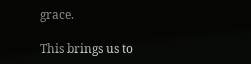grace.

This brings us to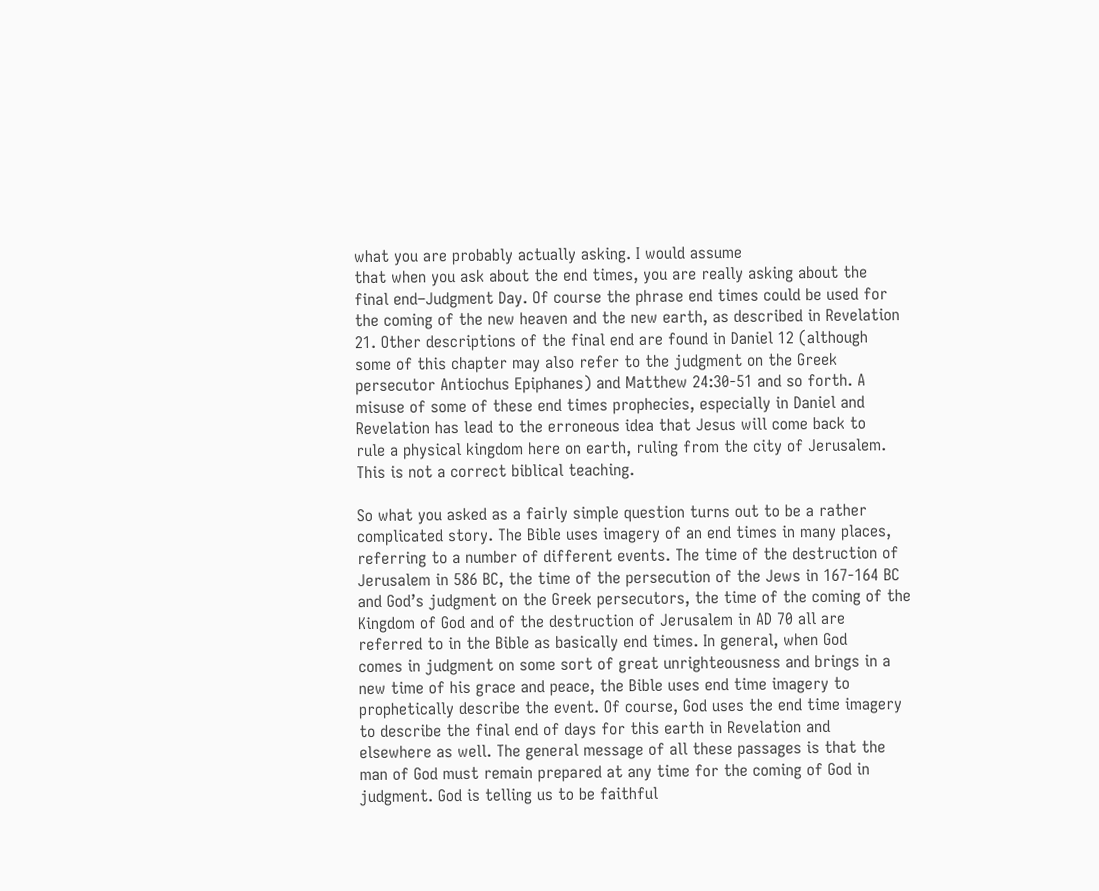what you are probably actually asking. I would assume
that when you ask about the end times, you are really asking about the
final end–Judgment Day. Of course the phrase end times could be used for
the coming of the new heaven and the new earth, as described in Revelation
21. Other descriptions of the final end are found in Daniel 12 (although
some of this chapter may also refer to the judgment on the Greek
persecutor Antiochus Epiphanes) and Matthew 24:30-51 and so forth. A
misuse of some of these end times prophecies, especially in Daniel and
Revelation has lead to the erroneous idea that Jesus will come back to
rule a physical kingdom here on earth, ruling from the city of Jerusalem.
This is not a correct biblical teaching.

So what you asked as a fairly simple question turns out to be a rather
complicated story. The Bible uses imagery of an end times in many places,
referring to a number of different events. The time of the destruction of
Jerusalem in 586 BC, the time of the persecution of the Jews in 167-164 BC
and God’s judgment on the Greek persecutors, the time of the coming of the
Kingdom of God and of the destruction of Jerusalem in AD 70 all are
referred to in the Bible as basically end times. In general, when God
comes in judgment on some sort of great unrighteousness and brings in a
new time of his grace and peace, the Bible uses end time imagery to
prophetically describe the event. Of course, God uses the end time imagery
to describe the final end of days for this earth in Revelation and
elsewhere as well. The general message of all these passages is that the
man of God must remain prepared at any time for the coming of God in
judgment. God is telling us to be faithful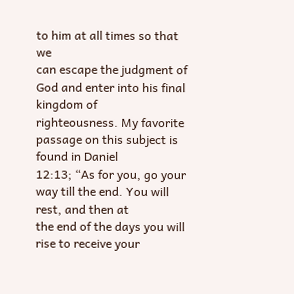to him at all times so that we
can escape the judgment of God and enter into his final kingdom of
righteousness. My favorite passage on this subject is found in Daniel
12:13; “As for you, go your way till the end. You will rest, and then at
the end of the days you will rise to receive your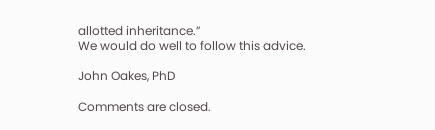allotted inheritance.”
We would do well to follow this advice.

John Oakes, PhD

Comments are closed.